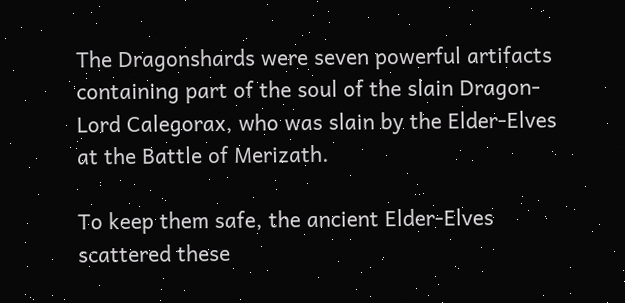The Dragonshards were seven powerful artifacts containing part of the soul of the slain Dragon-Lord Calegorax, who was slain by the Elder-Elves at the Battle of Merizath.

To keep them safe, the ancient Elder-Elves scattered these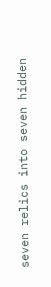seven relics into seven hidden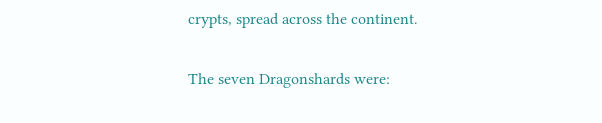crypts, spread across the continent.

The seven Dragonshards were: